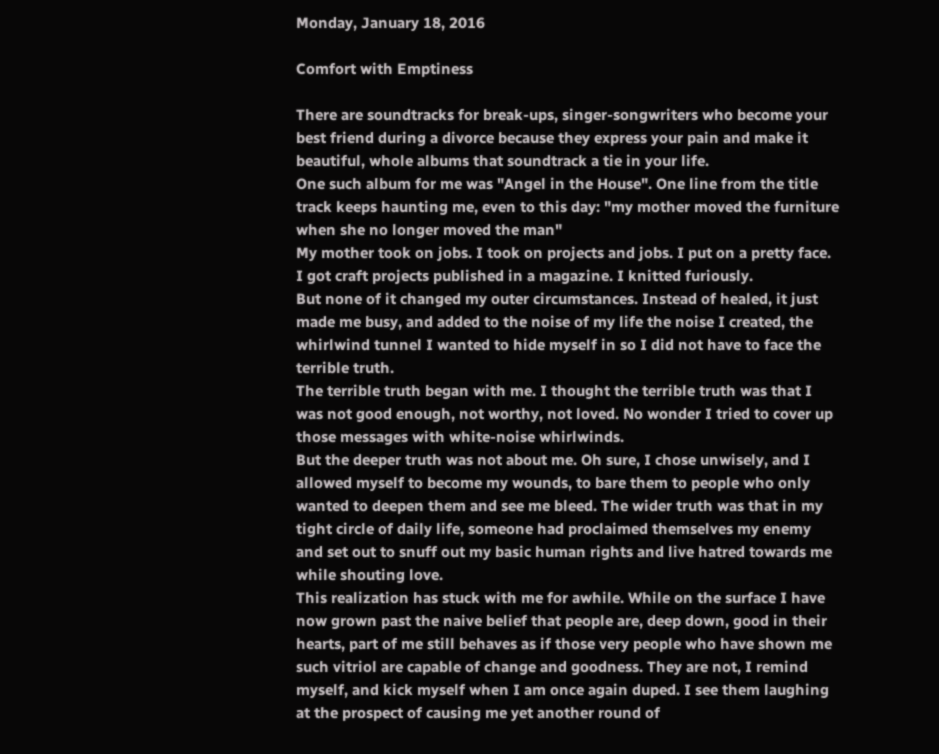Monday, January 18, 2016

Comfort with Emptiness

There are soundtracks for break-ups, singer-songwriters who become your best friend during a divorce because they express your pain and make it beautiful, whole albums that soundtrack a tie in your life.
One such album for me was "Angel in the House". One line from the title track keeps haunting me, even to this day: "my mother moved the furniture when she no longer moved the man"
My mother took on jobs. I took on projects and jobs. I put on a pretty face. I got craft projects published in a magazine. I knitted furiously.
But none of it changed my outer circumstances. Instead of healed, it just made me busy, and added to the noise of my life the noise I created, the whirlwind tunnel I wanted to hide myself in so I did not have to face the terrible truth.
The terrible truth began with me. I thought the terrible truth was that I was not good enough, not worthy, not loved. No wonder I tried to cover up those messages with white-noise whirlwinds.
But the deeper truth was not about me. Oh sure, I chose unwisely, and I allowed myself to become my wounds, to bare them to people who only wanted to deepen them and see me bleed. The wider truth was that in my tight circle of daily life, someone had proclaimed themselves my enemy and set out to snuff out my basic human rights and live hatred towards me while shouting love.
This realization has stuck with me for awhile. While on the surface I have now grown past the naive belief that people are, deep down, good in their hearts, part of me still behaves as if those very people who have shown me such vitriol are capable of change and goodness. They are not, I remind myself, and kick myself when I am once again duped. I see them laughing at the prospect of causing me yet another round of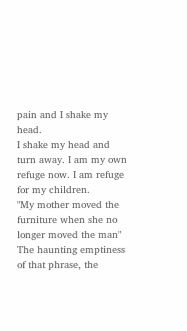pain and I shake my head.
I shake my head and turn away. I am my own refuge now. I am refuge for my children.
"My mother moved the furniture when she no longer moved the man"
The haunting emptiness of that phrase, the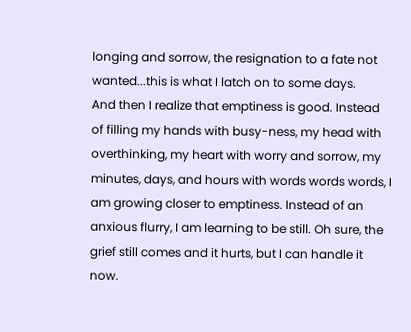longing and sorrow, the resignation to a fate not wanted...this is what I latch on to some days.
And then I realize that emptiness is good. Instead of filling my hands with busy-ness, my head with overthinking, my heart with worry and sorrow, my minutes, days, and hours with words words words, I am growing closer to emptiness. Instead of an anxious flurry, I am learning to be still. Oh sure, the grief still comes and it hurts, but I can handle it now.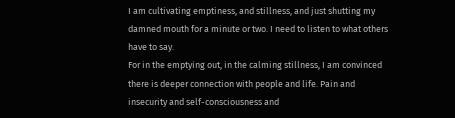I am cultivating emptiness, and stillness, and just shutting my damned mouth for a minute or two. I need to listen to what others have to say.
For in the emptying out, in the calming stillness, I am convinced there is deeper connection with people and life. Pain and insecurity and self-consciousness and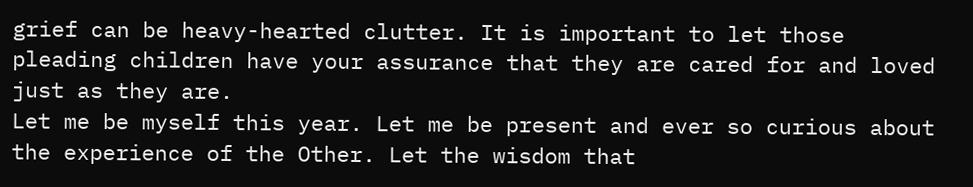grief can be heavy-hearted clutter. It is important to let those pleading children have your assurance that they are cared for and loved just as they are.
Let me be myself this year. Let me be present and ever so curious about the experience of the Other. Let the wisdom that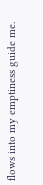flows into my emptiness guide me.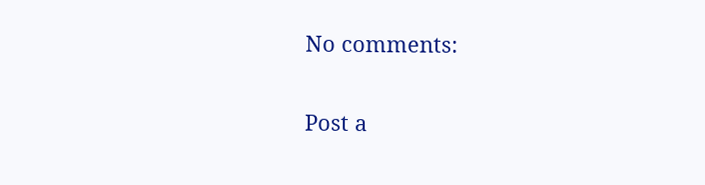No comments:

Post a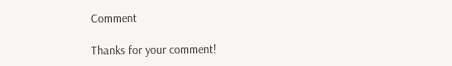Comment

Thanks for your comment!